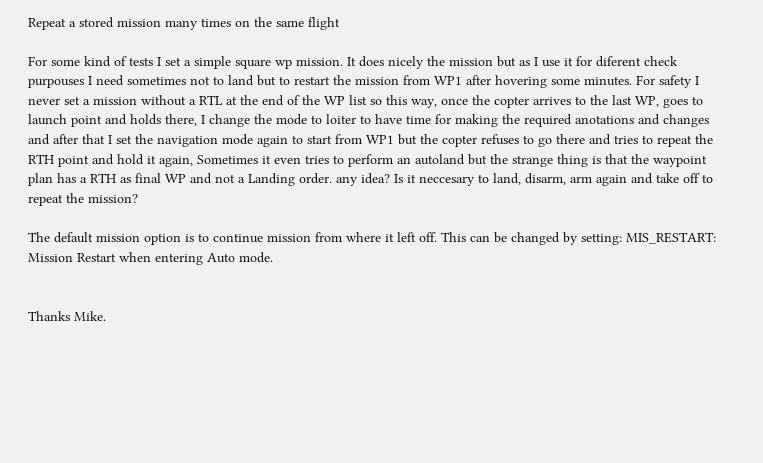Repeat a stored mission many times on the same flight

For some kind of tests I set a simple square wp mission. It does nicely the mission but as I use it for diferent check purpouses I need sometimes not to land but to restart the mission from WP1 after hovering some minutes. For safety I never set a mission without a RTL at the end of the WP list so this way, once the copter arrives to the last WP, goes to launch point and holds there, I change the mode to loiter to have time for making the required anotations and changes and after that I set the navigation mode again to start from WP1 but the copter refuses to go there and tries to repeat the RTH point and hold it again, Sometimes it even tries to perform an autoland but the strange thing is that the waypoint plan has a RTH as final WP and not a Landing order. any idea? Is it neccesary to land, disarm, arm again and take off to repeat the mission?

The default mission option is to continue mission from where it left off. This can be changed by setting: MIS_RESTART: Mission Restart when entering Auto mode.


Thanks Mike.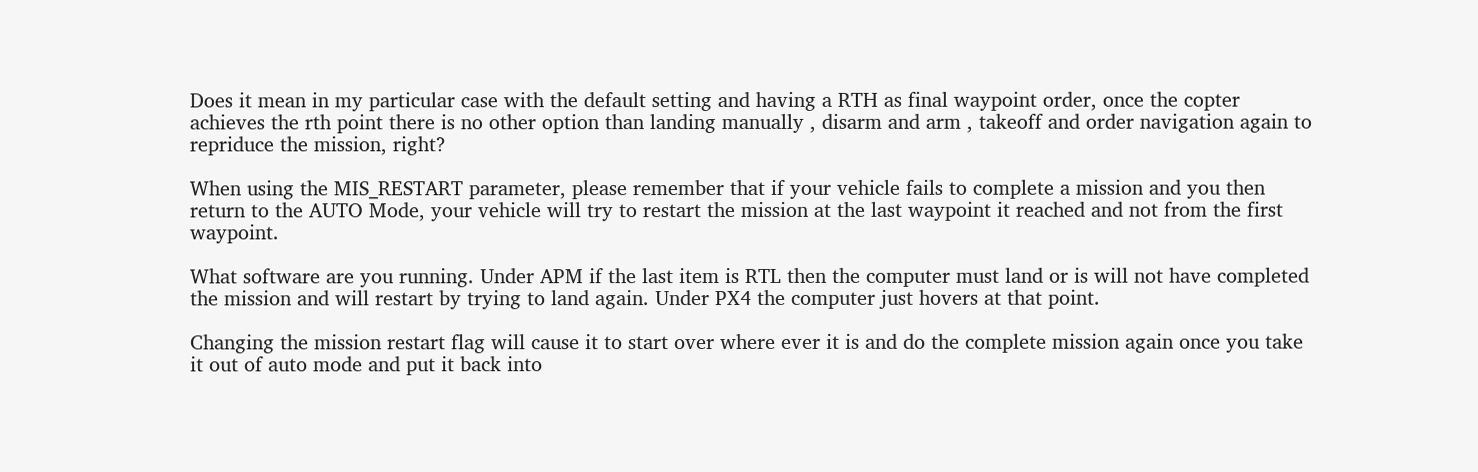Does it mean in my particular case with the default setting and having a RTH as final waypoint order, once the copter achieves the rth point there is no other option than landing manually , disarm and arm , takeoff and order navigation again to repriduce the mission, right?

When using the MIS_RESTART parameter, please remember that if your vehicle fails to complete a mission and you then return to the AUTO Mode, your vehicle will try to restart the mission at the last waypoint it reached and not from the first waypoint.

What software are you running. Under APM if the last item is RTL then the computer must land or is will not have completed the mission and will restart by trying to land again. Under PX4 the computer just hovers at that point.

Changing the mission restart flag will cause it to start over where ever it is and do the complete mission again once you take it out of auto mode and put it back into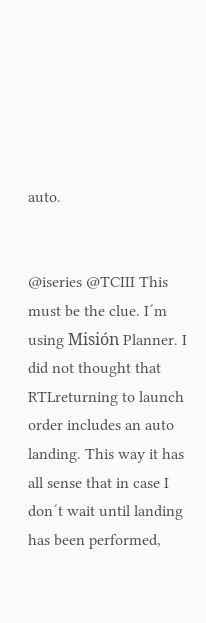auto.


@iseries @TCIII This must be the clue. I´m using Misión Planner. I did not thought that RTLreturning to launch order includes an auto landing. This way it has all sense that in case I don´t wait until landing has been performed,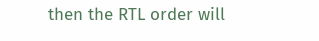then the RTL order will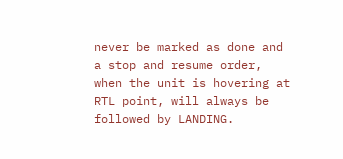never be marked as done and a stop and resume order, when the unit is hovering at RTL point, will always be followed by LANDING.